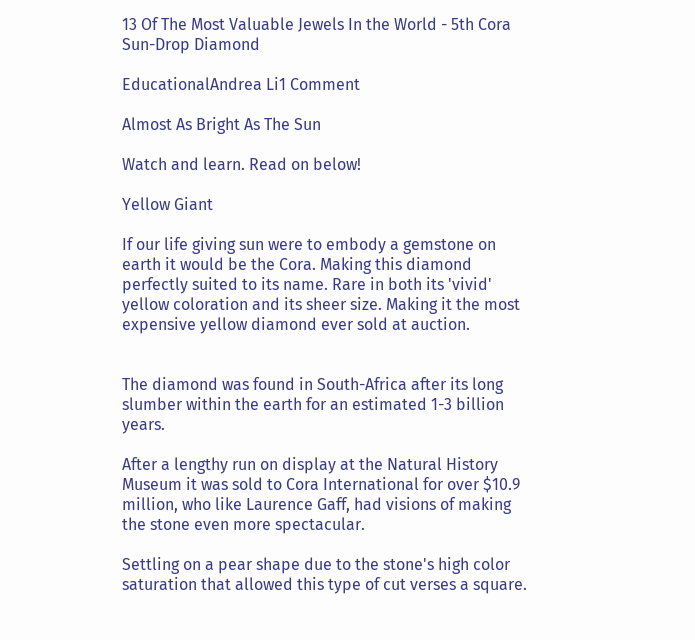13 Of The Most Valuable Jewels In the World - 5th Cora Sun-Drop Diamond

EducationalAndrea Li1 Comment

Almost As Bright As The Sun

Watch and learn. Read on below!

Yellow Giant

If our life giving sun were to embody a gemstone on earth it would be the Cora. Making this diamond perfectly suited to its name. Rare in both its 'vivid' yellow coloration and its sheer size. Making it the most expensive yellow diamond ever sold at auction.


The diamond was found in South-Africa after its long slumber within the earth for an estimated 1-3 billion years.

After a lengthy run on display at the Natural History Museum it was sold to Cora International for over $10.9 million, who like Laurence Gaff, had visions of making the stone even more spectacular.

Settling on a pear shape due to the stone's high color saturation that allowed this type of cut verses a square.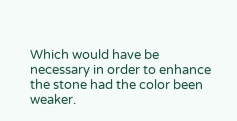Which would have be necessary in order to enhance the stone had the color been weaker.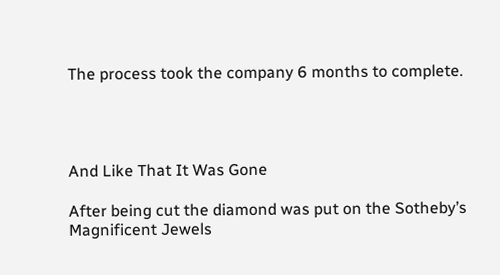The process took the company 6 months to complete.




And Like That It Was Gone

After being cut the diamond was put on the Sotheby’s Magnificent Jewels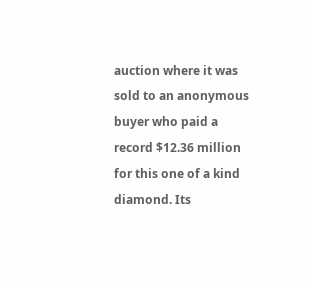auction where it was sold to an anonymous buyer who paid a record $12.36 million for this one of a kind diamond. Its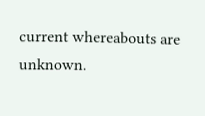current whereabouts are unknown.